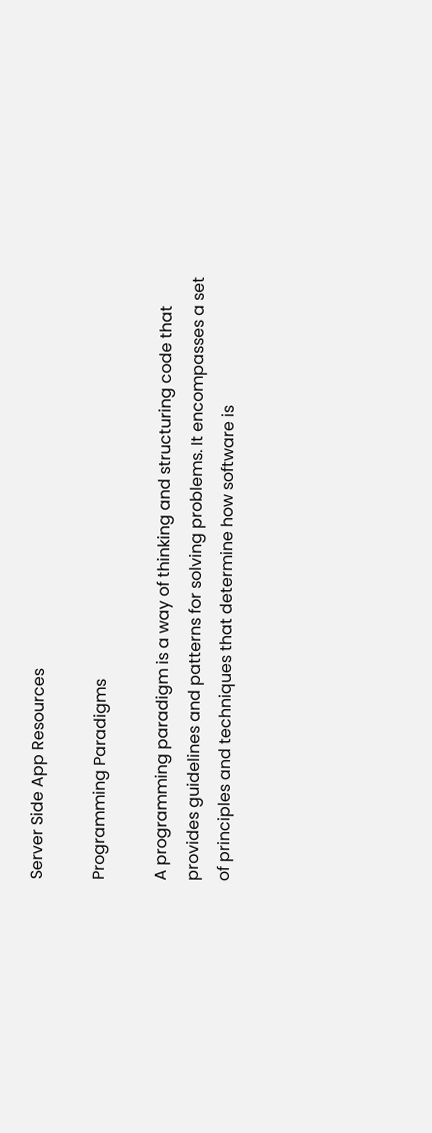Server Side App Resources

Programming Paradigms

A programming paradigm is a way of thinking and structuring code that provides guidelines and patterns for solving problems. It encompasses a set of principles and techniques that determine how software is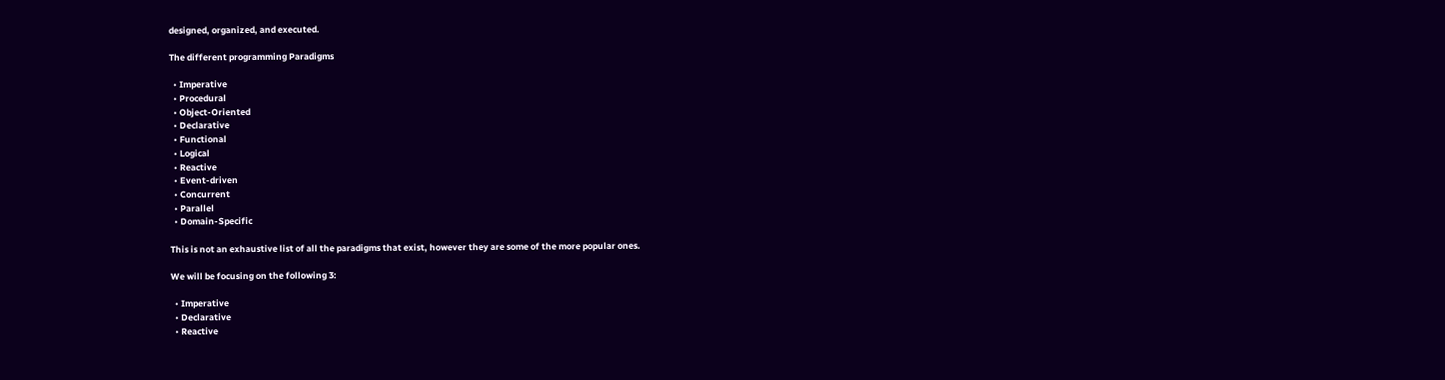designed, organized, and executed.

The different programming Paradigms

  • Imperative
  • Procedural
  • Object-Oriented
  • Declarative
  • Functional
  • Logical
  • Reactive
  • Event-driven
  • Concurrent
  • Parallel
  • Domain-Specific

This is not an exhaustive list of all the paradigms that exist, however they are some of the more popular ones.

We will be focusing on the following 3:

  • Imperative
  • Declarative
  • Reactive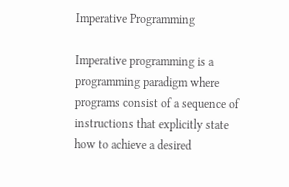Imperative Programming

Imperative programming is a programming paradigm where programs consist of a sequence of instructions that explicitly state how to achieve a desired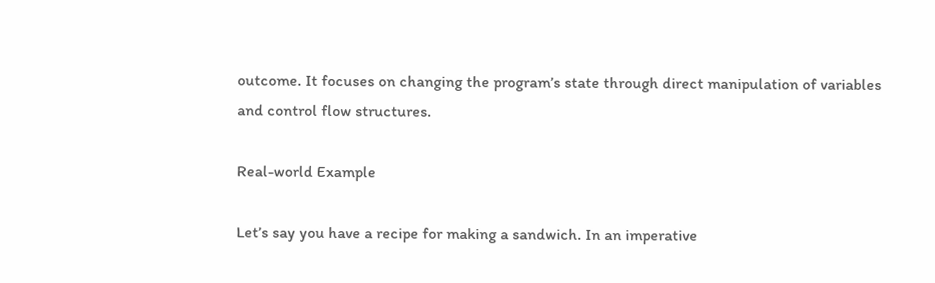outcome. It focuses on changing the program’s state through direct manipulation of variables and control flow structures.

Real-world Example

Let’s say you have a recipe for making a sandwich. In an imperative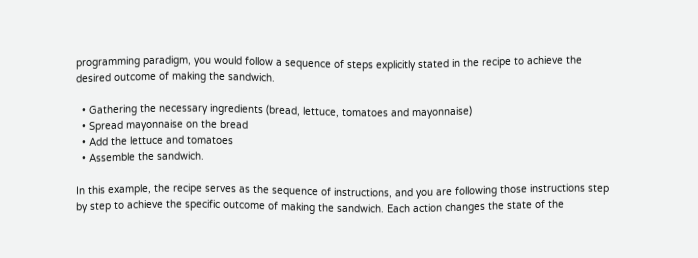programming paradigm, you would follow a sequence of steps explicitly stated in the recipe to achieve the desired outcome of making the sandwich.

  • Gathering the necessary ingredients (bread, lettuce, tomatoes and mayonnaise)
  • Spread mayonnaise on the bread
  • Add the lettuce and tomatoes
  • Assemble the sandwich.

In this example, the recipe serves as the sequence of instructions, and you are following those instructions step by step to achieve the specific outcome of making the sandwich. Each action changes the state of the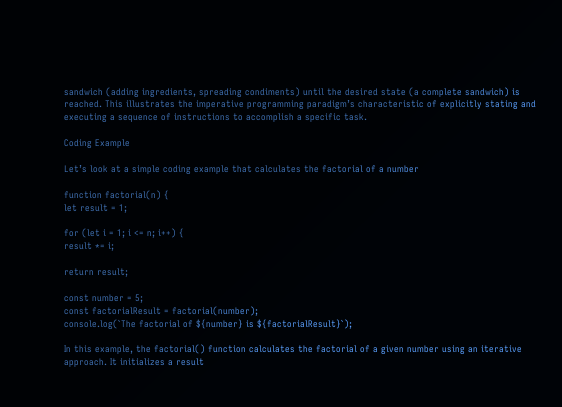sandwich (adding ingredients, spreading condiments) until the desired state (a complete sandwich) is reached. This illustrates the imperative programming paradigm’s characteristic of explicitly stating and executing a sequence of instructions to accomplish a specific task.

Coding Example

Let’s look at a simple coding example that calculates the factorial of a number

function factorial(n) {
let result = 1;

for (let i = 1; i <= n; i++) {
result *= i;

return result;

const number = 5;
const factorialResult = factorial(number);
console.log(`The factorial of ${number} is ${factorialResult}`);

In this example, the factorial() function calculates the factorial of a given number using an iterative approach. It initializes a result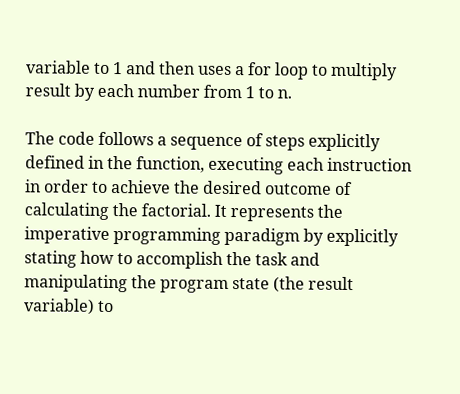variable to 1 and then uses a for loop to multiply result by each number from 1 to n.

The code follows a sequence of steps explicitly defined in the function, executing each instruction in order to achieve the desired outcome of calculating the factorial. It represents the imperative programming paradigm by explicitly stating how to accomplish the task and manipulating the program state (the result variable) to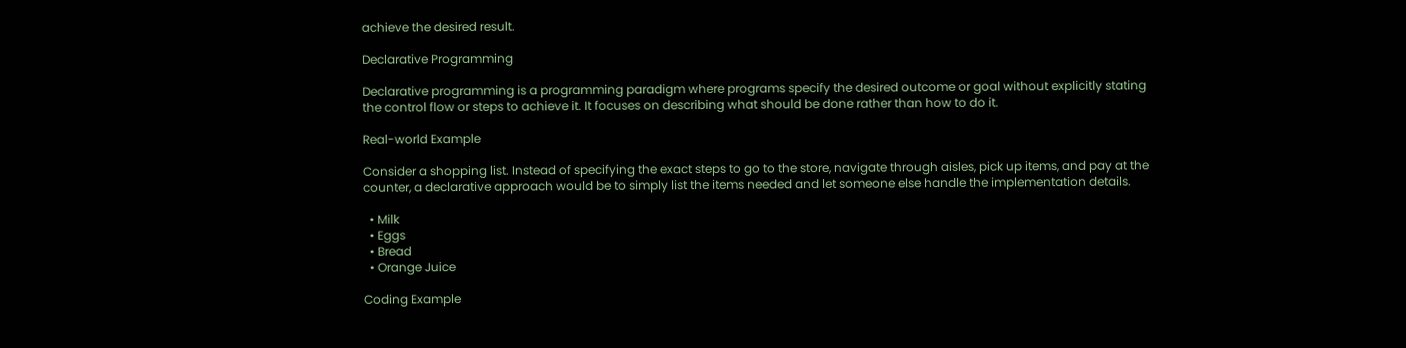achieve the desired result.

Declarative Programming

Declarative programming is a programming paradigm where programs specify the desired outcome or goal without explicitly stating the control flow or steps to achieve it. It focuses on describing what should be done rather than how to do it.

Real-world Example

Consider a shopping list. Instead of specifying the exact steps to go to the store, navigate through aisles, pick up items, and pay at the counter, a declarative approach would be to simply list the items needed and let someone else handle the implementation details.

  • Milk
  • Eggs
  • Bread
  • Orange Juice

Coding Example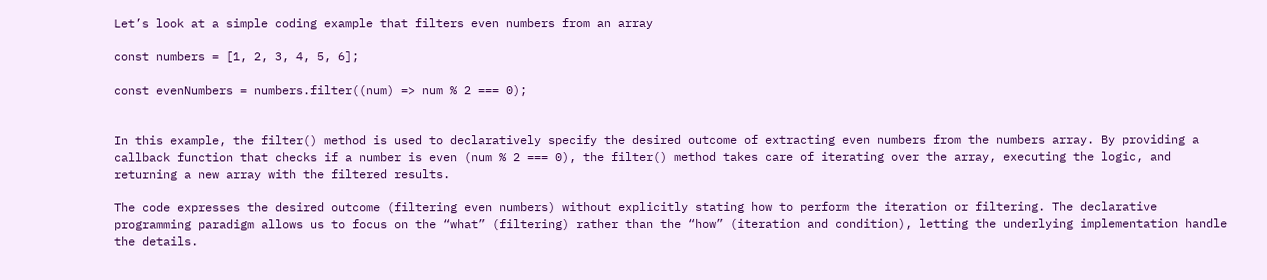Let’s look at a simple coding example that filters even numbers from an array

const numbers = [1, 2, 3, 4, 5, 6];

const evenNumbers = numbers.filter((num) => num % 2 === 0);


In this example, the filter() method is used to declaratively specify the desired outcome of extracting even numbers from the numbers array. By providing a callback function that checks if a number is even (num % 2 === 0), the filter() method takes care of iterating over the array, executing the logic, and returning a new array with the filtered results.

The code expresses the desired outcome (filtering even numbers) without explicitly stating how to perform the iteration or filtering. The declarative programming paradigm allows us to focus on the “what” (filtering) rather than the “how” (iteration and condition), letting the underlying implementation handle the details.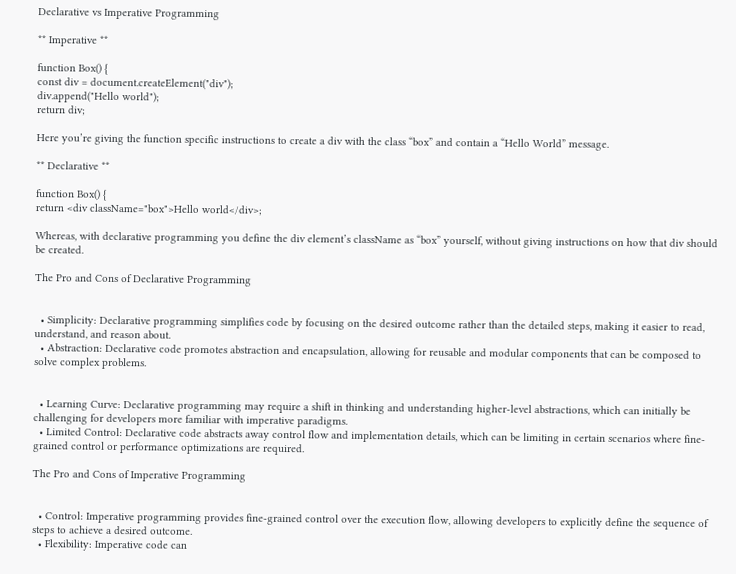Declarative vs Imperative Programming

** Imperative **

function Box() {
const div = document.createElement("div");
div.append("Hello world");
return div;

Here you’re giving the function specific instructions to create a div with the class “box” and contain a “Hello World” message.

** Declarative **

function Box() {
return <div className="box">Hello world</div>;

Whereas, with declarative programming you define the div element’s className as “box” yourself, without giving instructions on how that div should be created.

The Pro and Cons of Declarative Programming


  • Simplicity: Declarative programming simplifies code by focusing on the desired outcome rather than the detailed steps, making it easier to read, understand, and reason about.
  • Abstraction: Declarative code promotes abstraction and encapsulation, allowing for reusable and modular components that can be composed to solve complex problems.


  • Learning Curve: Declarative programming may require a shift in thinking and understanding higher-level abstractions, which can initially be challenging for developers more familiar with imperative paradigms.
  • Limited Control: Declarative code abstracts away control flow and implementation details, which can be limiting in certain scenarios where fine-grained control or performance optimizations are required.

The Pro and Cons of Imperative Programming


  • Control: Imperative programming provides fine-grained control over the execution flow, allowing developers to explicitly define the sequence of steps to achieve a desired outcome.
  • Flexibility: Imperative code can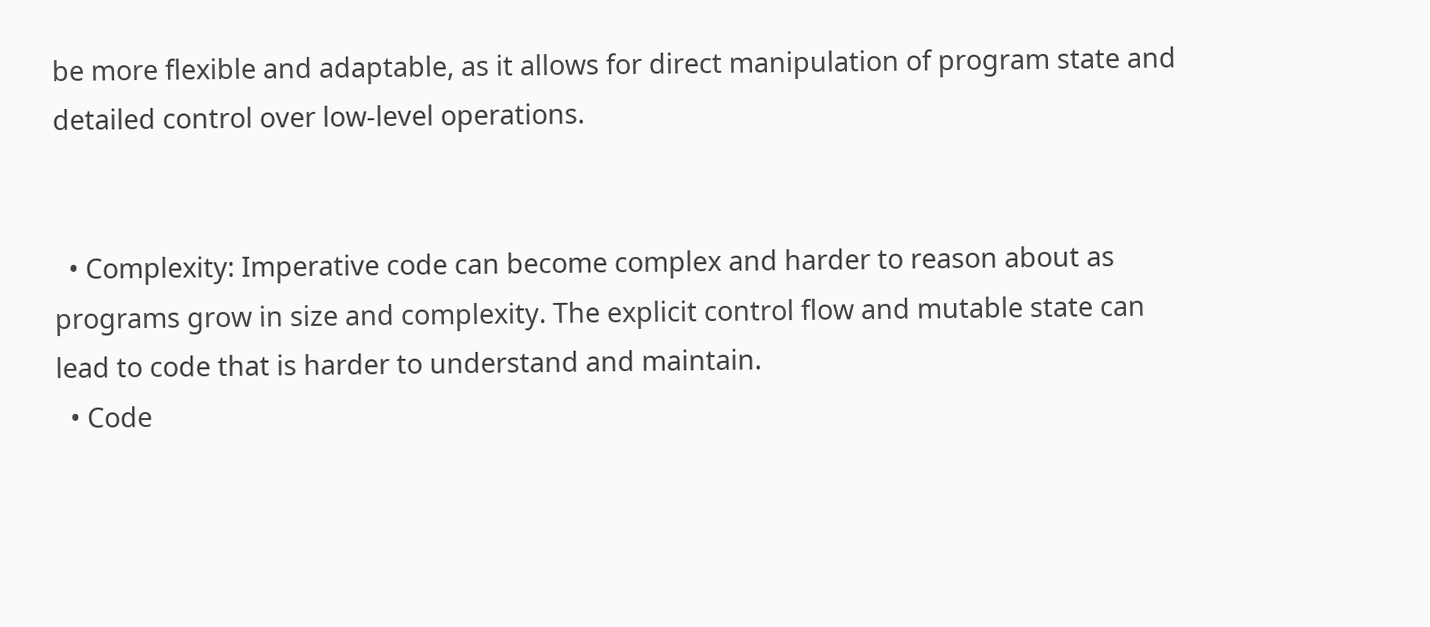be more flexible and adaptable, as it allows for direct manipulation of program state and detailed control over low-level operations.


  • Complexity: Imperative code can become complex and harder to reason about as programs grow in size and complexity. The explicit control flow and mutable state can lead to code that is harder to understand and maintain.
  • Code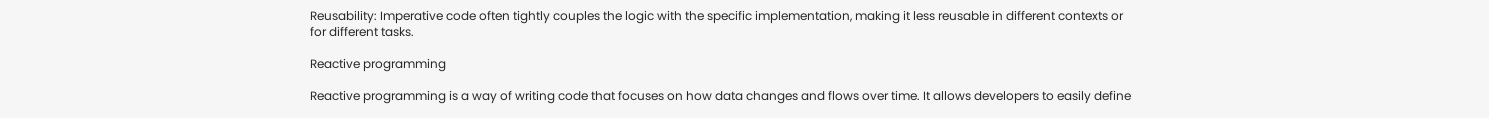Reusability: Imperative code often tightly couples the logic with the specific implementation, making it less reusable in different contexts or for different tasks.

Reactive programming

Reactive programming is a way of writing code that focuses on how data changes and flows over time. It allows developers to easily define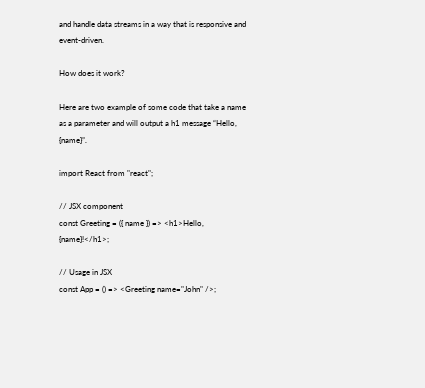and handle data streams in a way that is responsive and event-driven.

How does it work?

Here are two example of some code that take a name as a parameter and will output a h1 message “Hello, {name}”.

import React from "react";

// JSX component
const Greeting = ({ name }) => <h1>Hello, {name}!</h1>;

// Usage in JSX
const App = () => <Greeting name="John" />;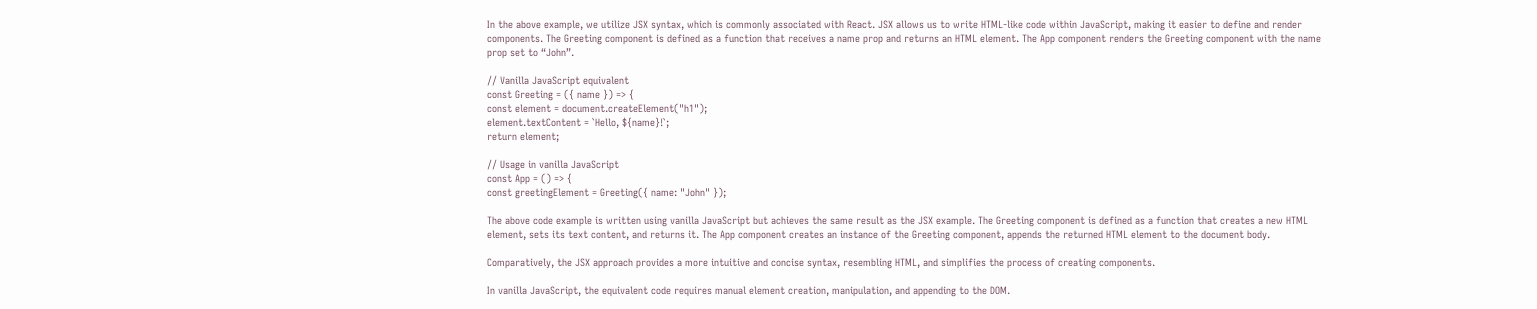In the above example, we utilize JSX syntax, which is commonly associated with React. JSX allows us to write HTML-like code within JavaScript, making it easier to define and render components. The Greeting component is defined as a function that receives a name prop and returns an HTML element. The App component renders the Greeting component with the name prop set to “John”.

// Vanilla JavaScript equivalent
const Greeting = ({ name }) => {
const element = document.createElement("h1");
element.textContent = `Hello, ${name}!`;
return element;

// Usage in vanilla JavaScript
const App = () => {
const greetingElement = Greeting({ name: "John" });

The above code example is written using vanilla JavaScript but achieves the same result as the JSX example. The Greeting component is defined as a function that creates a new HTML element, sets its text content, and returns it. The App component creates an instance of the Greeting component, appends the returned HTML element to the document body.

Comparatively, the JSX approach provides a more intuitive and concise syntax, resembling HTML, and simplifies the process of creating components.

In vanilla JavaScript, the equivalent code requires manual element creation, manipulation, and appending to the DOM.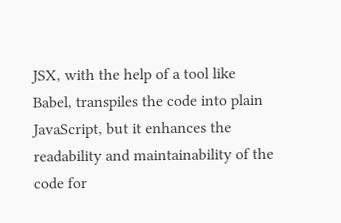JSX, with the help of a tool like Babel, transpiles the code into plain JavaScript, but it enhances the readability and maintainability of the code for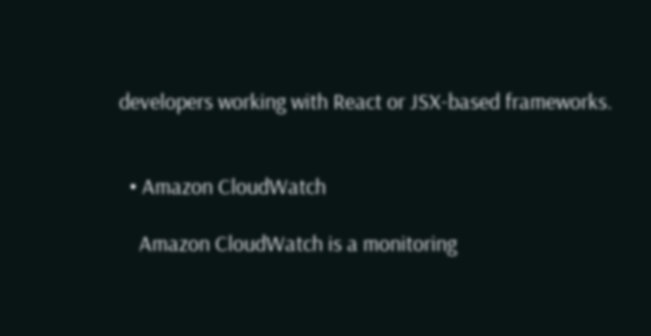developers working with React or JSX-based frameworks.


  • Amazon CloudWatch

    Amazon CloudWatch is a monitoring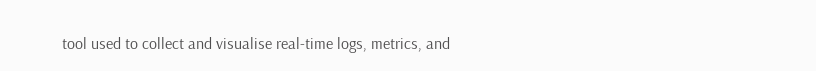tool used to collect and visualise real-time logs, metrics, and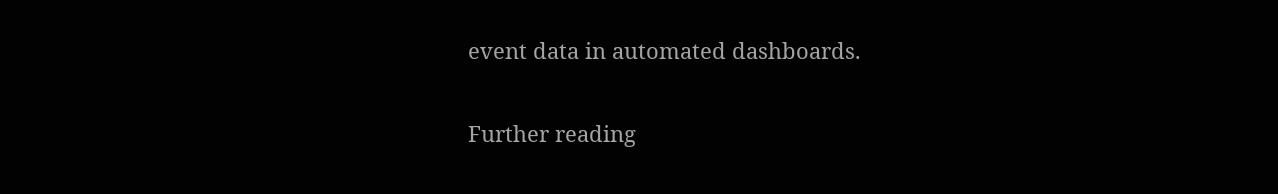event data in automated dashboards.

Further reading